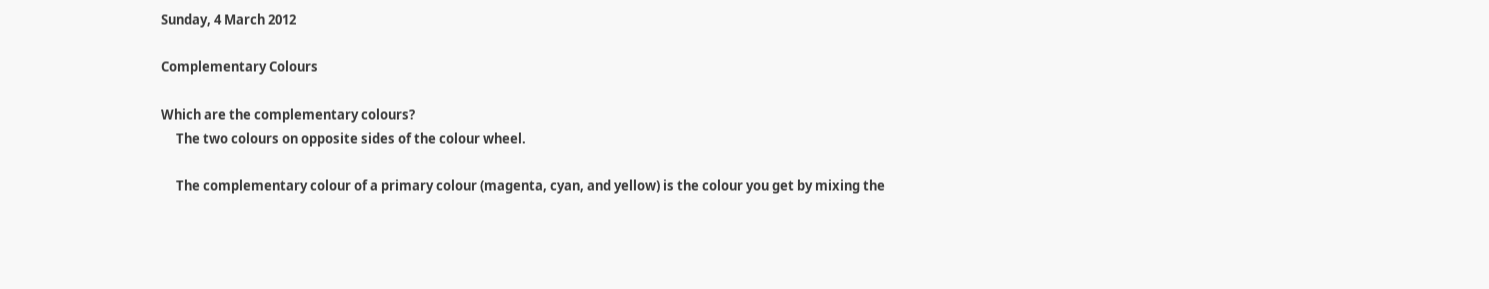Sunday, 4 March 2012

Complementary Colours

Which are the complementary colours?
     The two colours on opposite sides of the colour wheel.

     The complementary colour of a primary colour (magenta, cyan, and yellow) is the colour you get by mixing the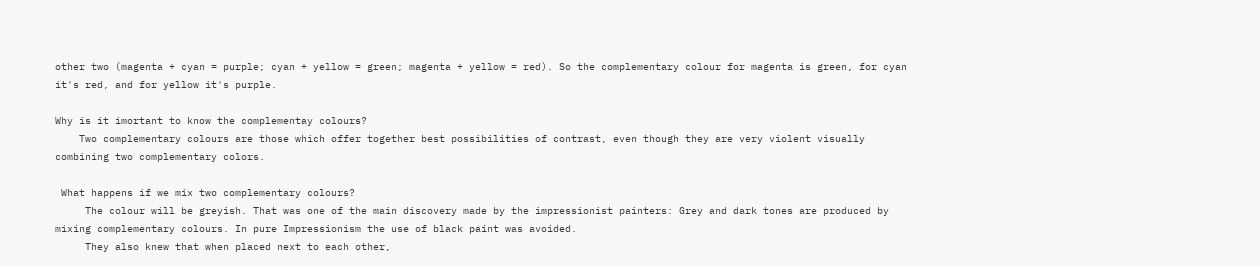other two (magenta + cyan = purple; cyan + yellow = green; magenta + yellow = red). So the complementary colour for magenta is green, for cyan it's red, and for yellow it's purple.

Why is it imortant to know the complementay colours?
    Two complementary colours are those which offer together best possibilities of contrast, even though they are very violent visually combining two complementary colors.

 What happens if we mix two complementary colours?
     The colour will be greyish. That was one of the main discovery made by the impressionist painters: Grey and dark tones are produced by mixing complementary colours. In pure Impressionism the use of black paint was avoided.
     They also knew that when placed next to each other,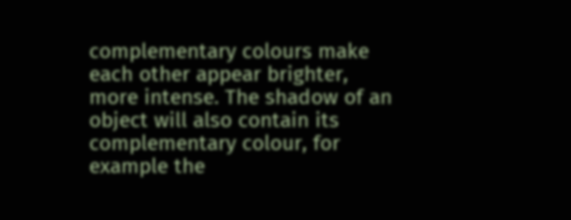complementary colours make each other appear brighter, more intense. The shadow of an object will also contain its complementary colour, for example the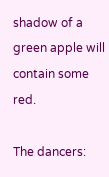shadow of a green apple will contain some red.

The dancers: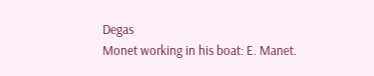Degas
Monet working in his boat: E. Manet.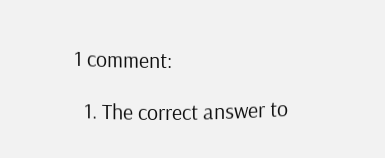1 comment:

  1. The correct answer to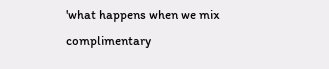'what happens when we mix complimentary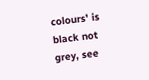colours' is black not grey, see